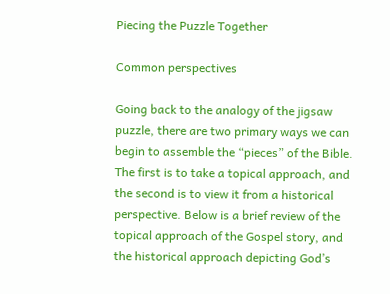Piecing the Puzzle Together

Common perspectives

Going back to the analogy of the jigsaw puzzle, there are two primary ways we can begin to assemble the “pieces” of the Bible. The first is to take a topical approach, and the second is to view it from a historical perspective. Below is a brief review of the topical approach of the Gospel story, and the historical approach depicting God’s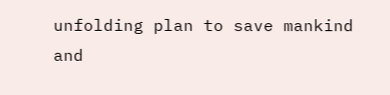unfolding plan to save mankind and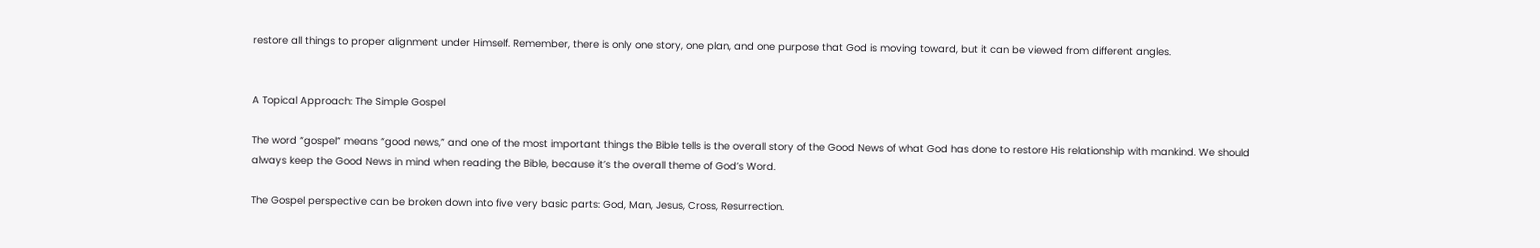restore all things to proper alignment under Himself. Remember, there is only one story, one plan, and one purpose that God is moving toward, but it can be viewed from different angles.


A Topical Approach: The Simple Gospel

The word “gospel” means “good news,” and one of the most important things the Bible tells is the overall story of the Good News of what God has done to restore His relationship with mankind. We should always keep the Good News in mind when reading the Bible, because it’s the overall theme of God’s Word.

The Gospel perspective can be broken down into five very basic parts: God, Man, Jesus, Cross, Resurrection.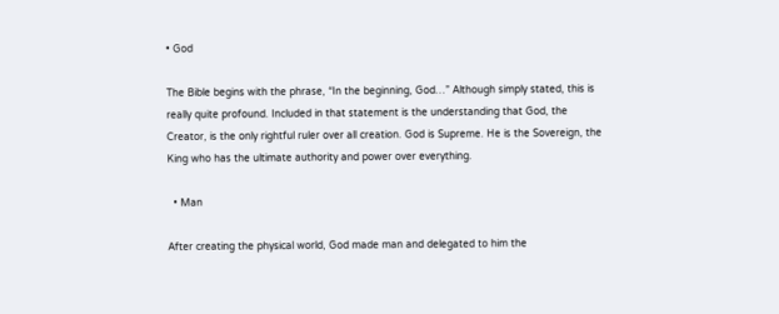• God

The Bible begins with the phrase, “In the beginning, God…” Although simply stated, this is really quite profound. Included in that statement is the understanding that God, the Creator, is the only rightful ruler over all creation. God is Supreme. He is the Sovereign, the King who has the ultimate authority and power over everything.

  • Man

After creating the physical world, God made man and delegated to him the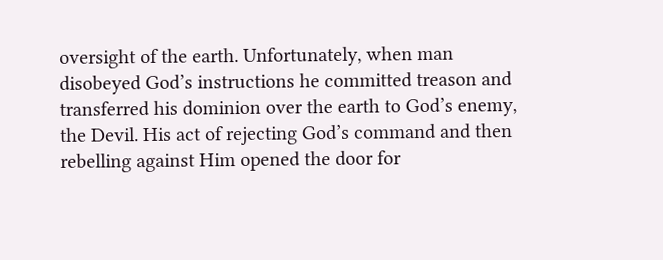oversight of the earth. Unfortunately, when man disobeyed God’s instructions he committed treason and transferred his dominion over the earth to God’s enemy, the Devil. His act of rejecting God’s command and then rebelling against Him opened the door for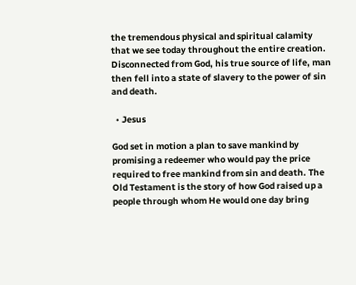the tremendous physical and spiritual calamity that we see today throughout the entire creation. Disconnected from God, his true source of life, man then fell into a state of slavery to the power of sin and death.

  • Jesus

God set in motion a plan to save mankind by promising a redeemer who would pay the price required to free mankind from sin and death. The Old Testament is the story of how God raised up a people through whom He would one day bring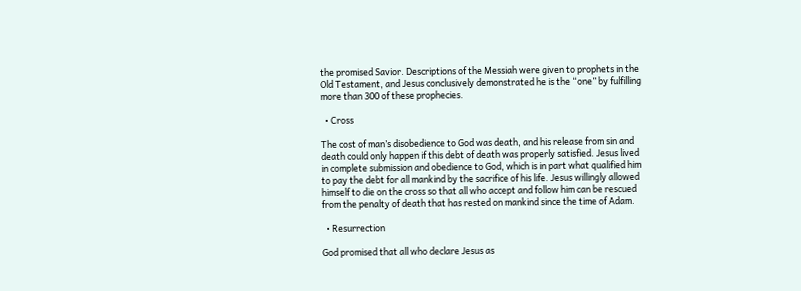the promised Savior. Descriptions of the Messiah were given to prophets in the Old Testament, and Jesus conclusively demonstrated he is the “one” by fulfilling more than 300 of these prophecies.

  • Cross

The cost of man’s disobedience to God was death, and his release from sin and death could only happen if this debt of death was properly satisfied. Jesus lived in complete submission and obedience to God, which is in part what qualified him to pay the debt for all mankind by the sacrifice of his life. Jesus willingly allowed himself to die on the cross so that all who accept and follow him can be rescued from the penalty of death that has rested on mankind since the time of Adam.

  • Resurrection

God promised that all who declare Jesus as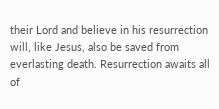their Lord and believe in his resurrection will, like Jesus, also be saved from everlasting death. Resurrection awaits all of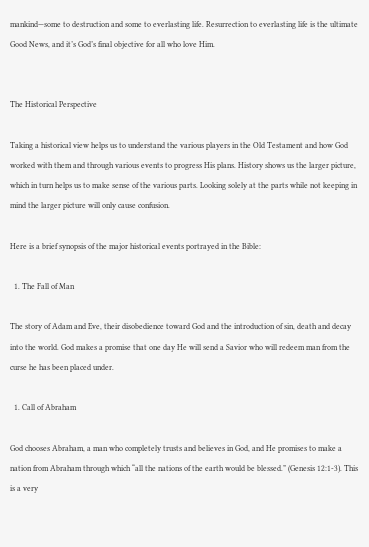mankind—some to destruction and some to everlasting life. Resurrection to everlasting life is the ultimate Good News, and it’s God’s final objective for all who love Him.


The Historical Perspective

Taking a historical view helps us to understand the various players in the Old Testament and how God worked with them and through various events to progress His plans. History shows us the larger picture, which in turn helps us to make sense of the various parts. Looking solely at the parts while not keeping in mind the larger picture will only cause confusion.

Here is a brief synopsis of the major historical events portrayed in the Bible:

  1. The Fall of Man

The story of Adam and Eve, their disobedience toward God and the introduction of sin, death and decay into the world. God makes a promise that one day He will send a Savior who will redeem man from the curse he has been placed under.

  1. Call of Abraham

God chooses Abraham, a man who completely trusts and believes in God, and He promises to make a nation from Abraham through which “all the nations of the earth would be blessed.” (Genesis 12:1-3). This is a very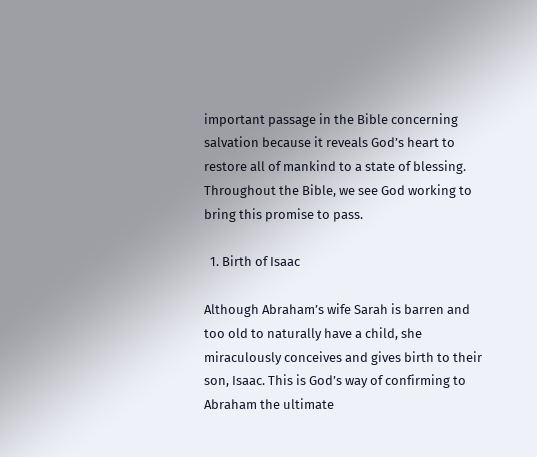important passage in the Bible concerning salvation because it reveals God’s heart to restore all of mankind to a state of blessing. Throughout the Bible, we see God working to bring this promise to pass.

  1. Birth of Isaac

Although Abraham’s wife Sarah is barren and too old to naturally have a child, she miraculously conceives and gives birth to their son, Isaac. This is God’s way of confirming to Abraham the ultimate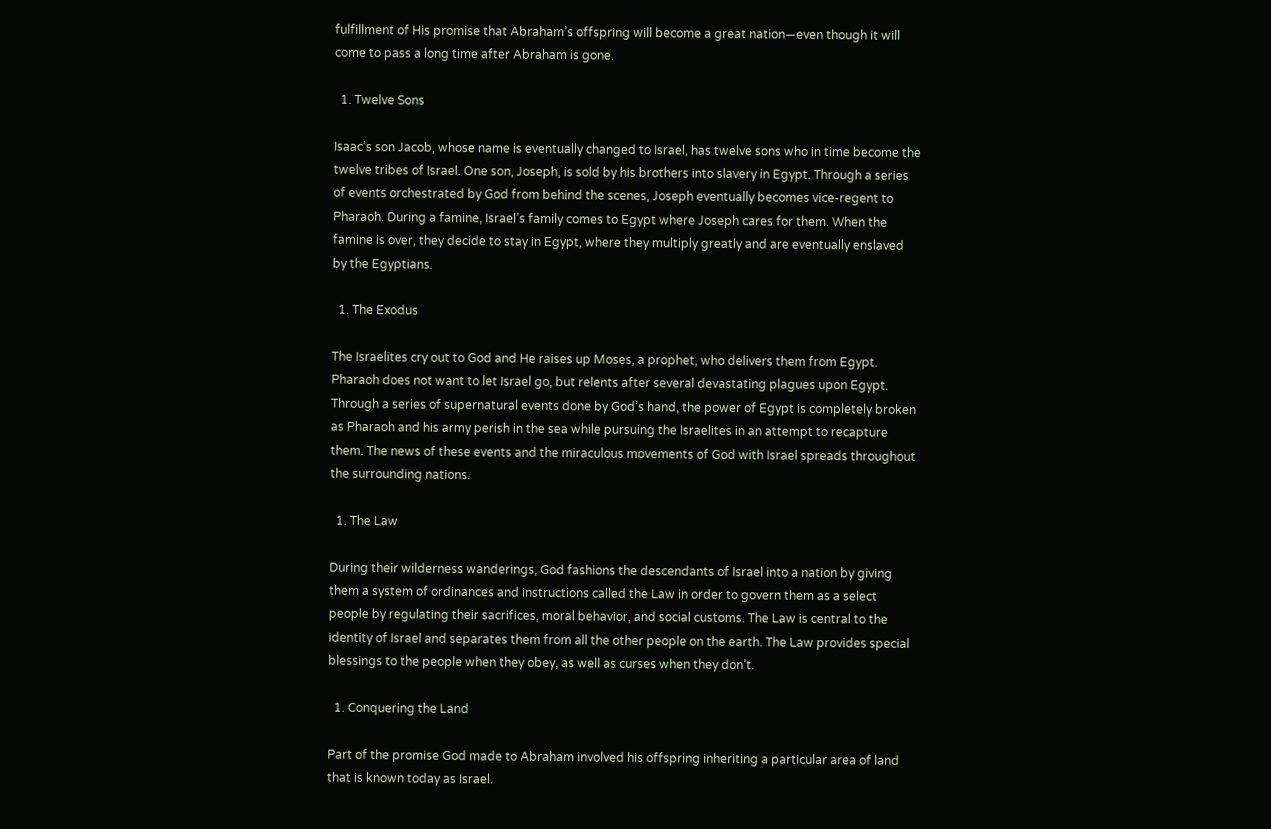fulfillment of His promise that Abraham’s offspring will become a great nation—even though it will come to pass a long time after Abraham is gone.

  1. Twelve Sons

Isaac’s son Jacob, whose name is eventually changed to Israel, has twelve sons who in time become the twelve tribes of Israel. One son, Joseph, is sold by his brothers into slavery in Egypt. Through a series of events orchestrated by God from behind the scenes, Joseph eventually becomes vice-regent to Pharaoh. During a famine, Israel’s family comes to Egypt where Joseph cares for them. When the famine is over, they decide to stay in Egypt, where they multiply greatly and are eventually enslaved by the Egyptians.

  1. The Exodus

The Israelites cry out to God and He raises up Moses, a prophet, who delivers them from Egypt. Pharaoh does not want to let Israel go, but relents after several devastating plagues upon Egypt. Through a series of supernatural events done by God’s hand, the power of Egypt is completely broken as Pharaoh and his army perish in the sea while pursuing the Israelites in an attempt to recapture them. The news of these events and the miraculous movements of God with Israel spreads throughout the surrounding nations.

  1. The Law

During their wilderness wanderings, God fashions the descendants of Israel into a nation by giving them a system of ordinances and instructions called the Law in order to govern them as a select people by regulating their sacrifices, moral behavior, and social customs. The Law is central to the identity of Israel and separates them from all the other people on the earth. The Law provides special blessings to the people when they obey, as well as curses when they don’t.

  1. Conquering the Land

Part of the promise God made to Abraham involved his offspring inheriting a particular area of land that is known today as Israel.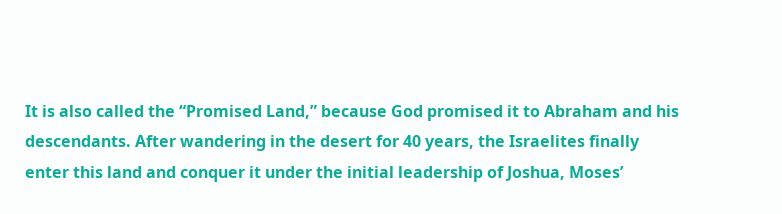It is also called the “Promised Land,” because God promised it to Abraham and his descendants. After wandering in the desert for 40 years, the Israelites finally enter this land and conquer it under the initial leadership of Joshua, Moses’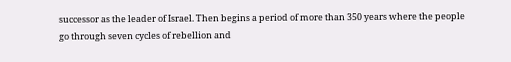successor as the leader of Israel. Then begins a period of more than 350 years where the people go through seven cycles of rebellion and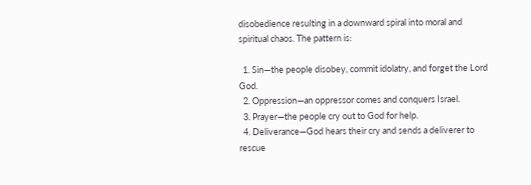disobedience resulting in a downward spiral into moral and spiritual chaos. The pattern is:

  1. Sin—the people disobey, commit idolatry, and forget the Lord God.
  2. Oppression—an oppressor comes and conquers Israel.
  3. Prayer—the people cry out to God for help.
  4. Deliverance—God hears their cry and sends a deliverer to rescue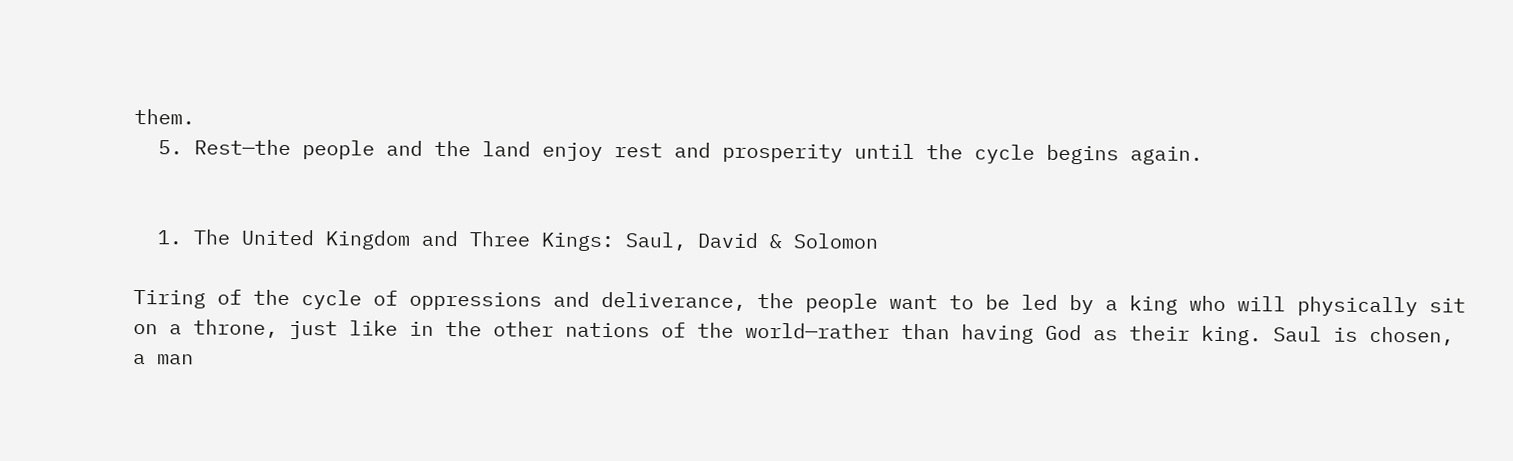them.
  5. Rest—the people and the land enjoy rest and prosperity until the cycle begins again.


  1. The United Kingdom and Three Kings: Saul, David & Solomon

Tiring of the cycle of oppressions and deliverance, the people want to be led by a king who will physically sit on a throne, just like in the other nations of the world—rather than having God as their king. Saul is chosen, a man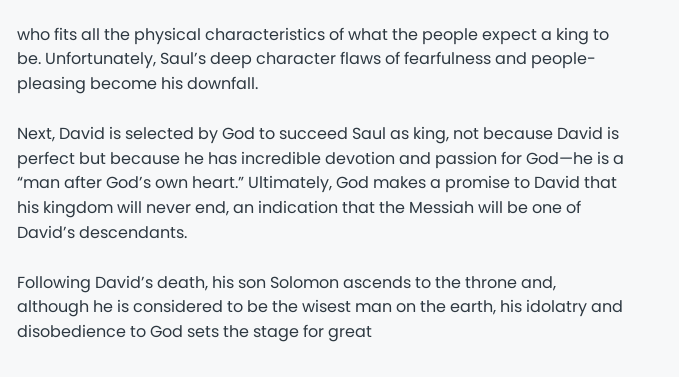who fits all the physical characteristics of what the people expect a king to be. Unfortunately, Saul’s deep character flaws of fearfulness and people-pleasing become his downfall.

Next, David is selected by God to succeed Saul as king, not because David is perfect but because he has incredible devotion and passion for God—he is a “man after God’s own heart.” Ultimately, God makes a promise to David that his kingdom will never end, an indication that the Messiah will be one of David’s descendants.

Following David’s death, his son Solomon ascends to the throne and, although he is considered to be the wisest man on the earth, his idolatry and disobedience to God sets the stage for great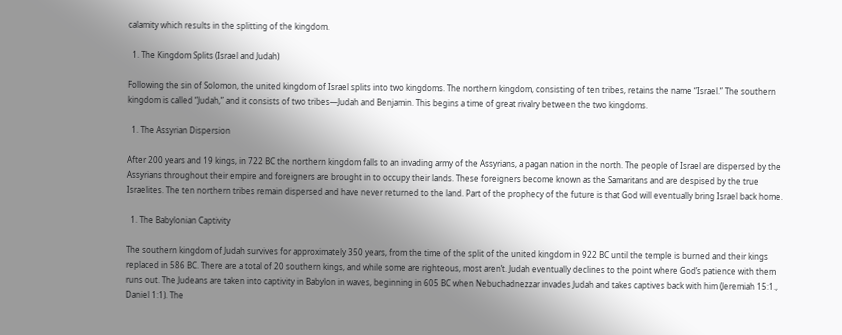calamity which results in the splitting of the kingdom.

  1. The Kingdom Splits (Israel and Judah)

Following the sin of Solomon, the united kingdom of Israel splits into two kingdoms. The northern kingdom, consisting of ten tribes, retains the name “Israel.” The southern kingdom is called “Judah,” and it consists of two tribes—Judah and Benjamin. This begins a time of great rivalry between the two kingdoms.

  1. The Assyrian Dispersion

After 200 years and 19 kings, in 722 BC the northern kingdom falls to an invading army of the Assyrians, a pagan nation in the north. The people of Israel are dispersed by the Assyrians throughout their empire and foreigners are brought in to occupy their lands. These foreigners become known as the Samaritans and are despised by the true Israelites. The ten northern tribes remain dispersed and have never returned to the land. Part of the prophecy of the future is that God will eventually bring Israel back home.

  1. The Babylonian Captivity

The southern kingdom of Judah survives for approximately 350 years, from the time of the split of the united kingdom in 922 BC until the temple is burned and their kings replaced in 586 BC. There are a total of 20 southern kings, and while some are righteous, most aren’t. Judah eventually declines to the point where God’s patience with them runs out. The Judeans are taken into captivity in Babylon in waves, beginning in 605 BC when Nebuchadnezzar invades Judah and takes captives back with him (Jeremiah 15:1., Daniel 1:1). The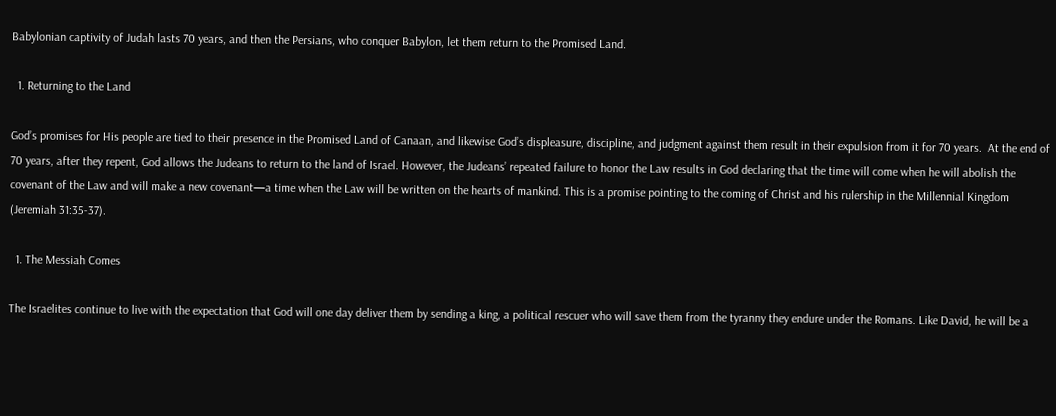Babylonian captivity of Judah lasts 70 years, and then the Persians, who conquer Babylon, let them return to the Promised Land.

  1. Returning to the Land

God’s promises for His people are tied to their presence in the Promised Land of Canaan, and likewise God’s displeasure, discipline, and judgment against them result in their expulsion from it for 70 years.  At the end of 70 years, after they repent, God allows the Judeans to return to the land of Israel. However, the Judeans’ repeated failure to honor the Law results in God declaring that the time will come when he will abolish the covenant of the Law and will make a new covenant—a time when the Law will be written on the hearts of mankind. This is a promise pointing to the coming of Christ and his rulership in the Millennial Kingdom (Jeremiah 31:35-37).

  1. The Messiah Comes

The Israelites continue to live with the expectation that God will one day deliver them by sending a king, a political rescuer who will save them from the tyranny they endure under the Romans. Like David, he will be a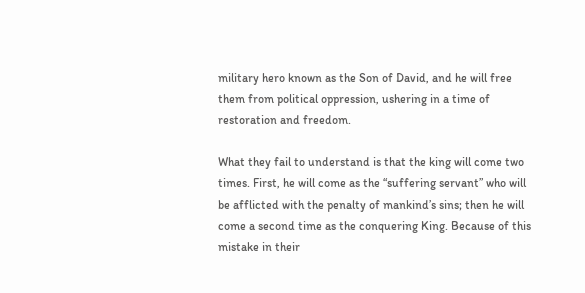military hero known as the Son of David, and he will free them from political oppression, ushering in a time of restoration and freedom.

What they fail to understand is that the king will come two times. First, he will come as the “suffering servant” who will be afflicted with the penalty of mankind’s sins; then he will come a second time as the conquering King. Because of this mistake in their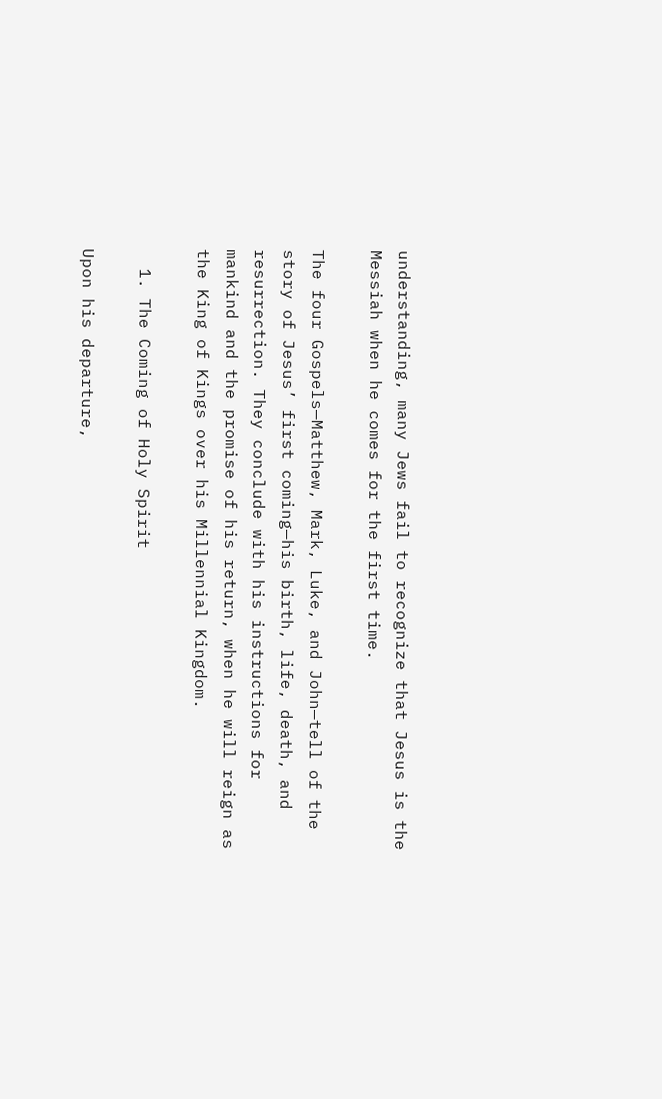understanding, many Jews fail to recognize that Jesus is the Messiah when he comes for the first time.

The four Gospels—Matthew, Mark, Luke, and John—tell of the story of Jesus’ first coming—his birth, life, death, and resurrection. They conclude with his instructions for mankind and the promise of his return, when he will reign as the King of Kings over his Millennial Kingdom.

  1. The Coming of Holy Spirit

Upon his departure,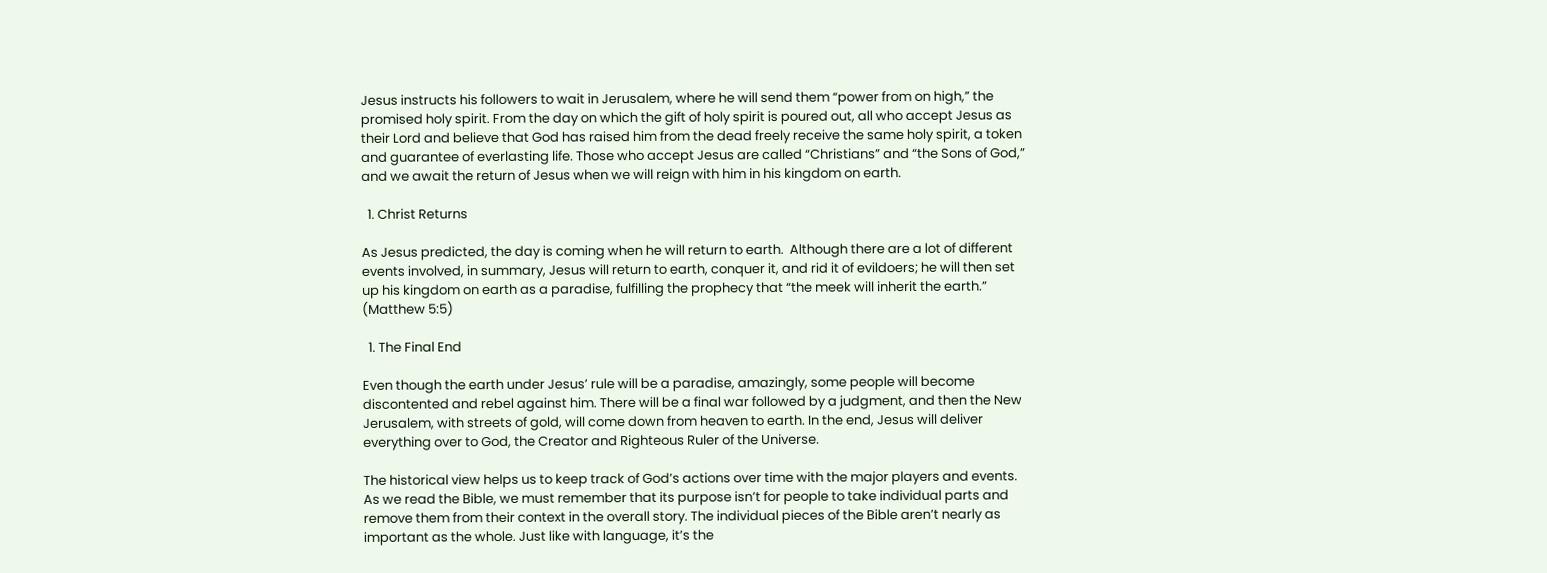Jesus instructs his followers to wait in Jerusalem, where he will send them “power from on high,” the promised holy spirit. From the day on which the gift of holy spirit is poured out, all who accept Jesus as their Lord and believe that God has raised him from the dead freely receive the same holy spirit, a token and guarantee of everlasting life. Those who accept Jesus are called “Christians” and “the Sons of God,” and we await the return of Jesus when we will reign with him in his kingdom on earth.

  1. Christ Returns

As Jesus predicted, the day is coming when he will return to earth.  Although there are a lot of different events involved, in summary, Jesus will return to earth, conquer it, and rid it of evildoers; he will then set up his kingdom on earth as a paradise, fulfilling the prophecy that “the meek will inherit the earth.” (Matthew 5:5)

  1. The Final End

Even though the earth under Jesus’ rule will be a paradise, amazingly, some people will become discontented and rebel against him. There will be a final war followed by a judgment, and then the New Jerusalem, with streets of gold, will come down from heaven to earth. In the end, Jesus will deliver everything over to God, the Creator and Righteous Ruler of the Universe.

The historical view helps us to keep track of God’s actions over time with the major players and events. As we read the Bible, we must remember that its purpose isn’t for people to take individual parts and remove them from their context in the overall story. The individual pieces of the Bible aren’t nearly as important as the whole. Just like with language, it’s the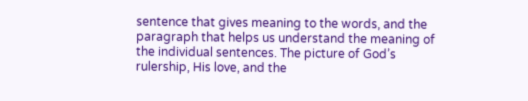sentence that gives meaning to the words, and the paragraph that helps us understand the meaning of the individual sentences. The picture of God’s rulership, His love, and the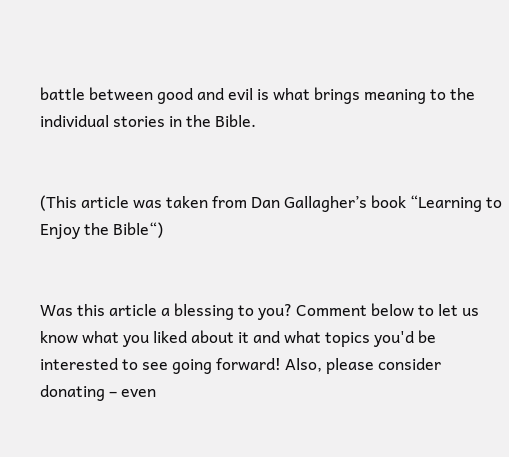battle between good and evil is what brings meaning to the individual stories in the Bible.


(This article was taken from Dan Gallagher’s book “Learning to Enjoy the Bible“)


Was this article a blessing to you? Comment below to let us know what you liked about it and what topics you'd be interested to see going forward! Also, please consider donating – even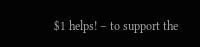$1 helps! – to support the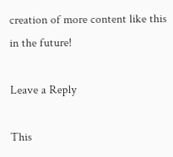creation of more content like this in the future!

Leave a Reply

This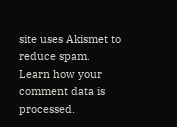site uses Akismet to reduce spam. Learn how your comment data is processed.